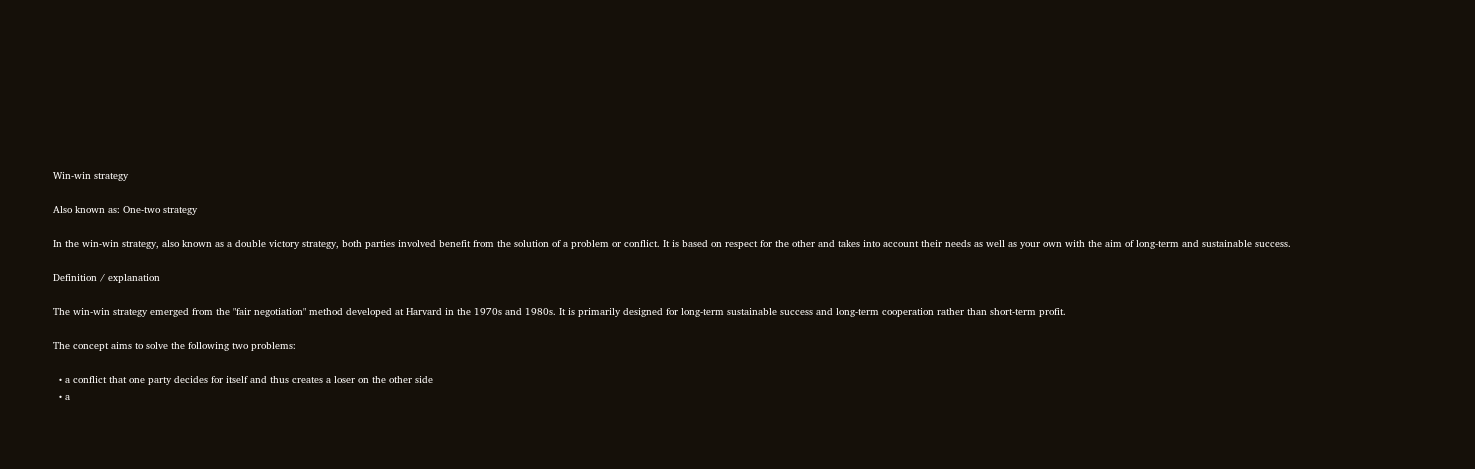Win-win strategy

Also known as: One-two strategy

In the win-win strategy, also known as a double victory strategy, both parties involved benefit from the solution of a problem or conflict. It is based on respect for the other and takes into account their needs as well as your own with the aim of long-term and sustainable success.

Definition / explanation

The win-win strategy emerged from the "fair negotiation" method developed at Harvard in the 1970s and 1980s. It is primarily designed for long-term sustainable success and long-term cooperation rather than short-term profit.

The concept aims to solve the following two problems:

  • a conflict that one party decides for itself and thus creates a loser on the other side
  • a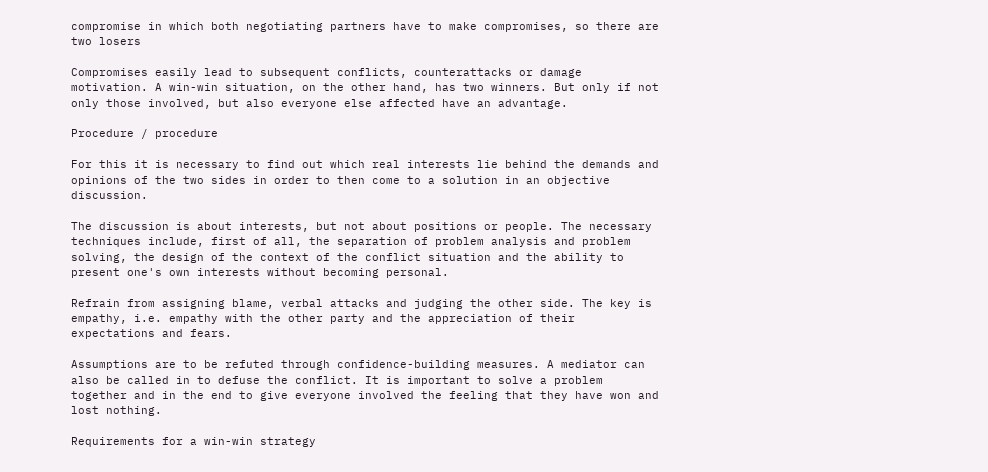compromise in which both negotiating partners have to make compromises, so there are two losers

Compromises easily lead to subsequent conflicts, counterattacks or damage motivation. A win-win situation, on the other hand, has two winners. But only if not only those involved, but also everyone else affected have an advantage.

Procedure / procedure

For this it is necessary to find out which real interests lie behind the demands and opinions of the two sides in order to then come to a solution in an objective discussion.

The discussion is about interests, but not about positions or people. The necessary techniques include, first of all, the separation of problem analysis and problem solving, the design of the context of the conflict situation and the ability to present one's own interests without becoming personal.

Refrain from assigning blame, verbal attacks and judging the other side. The key is empathy, i.e. empathy with the other party and the appreciation of their expectations and fears.

Assumptions are to be refuted through confidence-building measures. A mediator can also be called in to defuse the conflict. It is important to solve a problem together and in the end to give everyone involved the feeling that they have won and lost nothing.

Requirements for a win-win strategy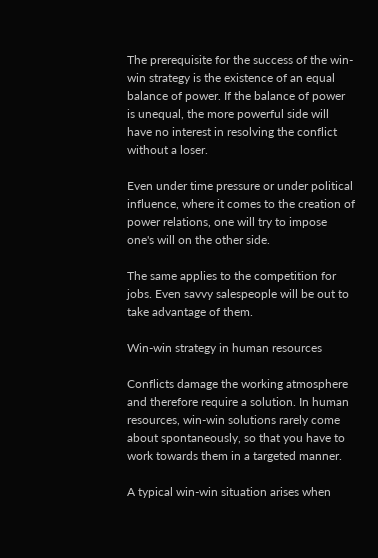The prerequisite for the success of the win-win strategy is the existence of an equal balance of power. If the balance of power is unequal, the more powerful side will have no interest in resolving the conflict without a loser.

Even under time pressure or under political influence, where it comes to the creation of power relations, one will try to impose one's will on the other side.

The same applies to the competition for jobs. Even savvy salespeople will be out to take advantage of them.

Win-win strategy in human resources

Conflicts damage the working atmosphere and therefore require a solution. In human resources, win-win solutions rarely come about spontaneously, so that you have to work towards them in a targeted manner.

A typical win-win situation arises when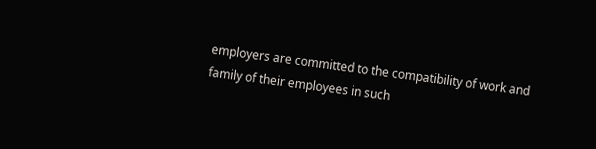employers are committed to the compatibility of work and family of their employees in such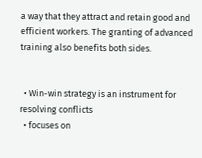a way that they attract and retain good and efficient workers. The granting of advanced training also benefits both sides.


  • Win-win strategy is an instrument for resolving conflicts
  • focuses on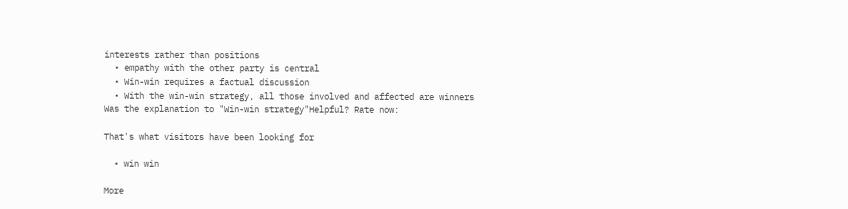interests rather than positions
  • empathy with the other party is central
  • Win-win requires a factual discussion
  • With the win-win strategy, all those involved and affected are winners
Was the explanation to "Win-win strategy"Helpful? Rate now:

That's what visitors have been looking for

  • win win

More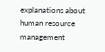explanations about human resource management